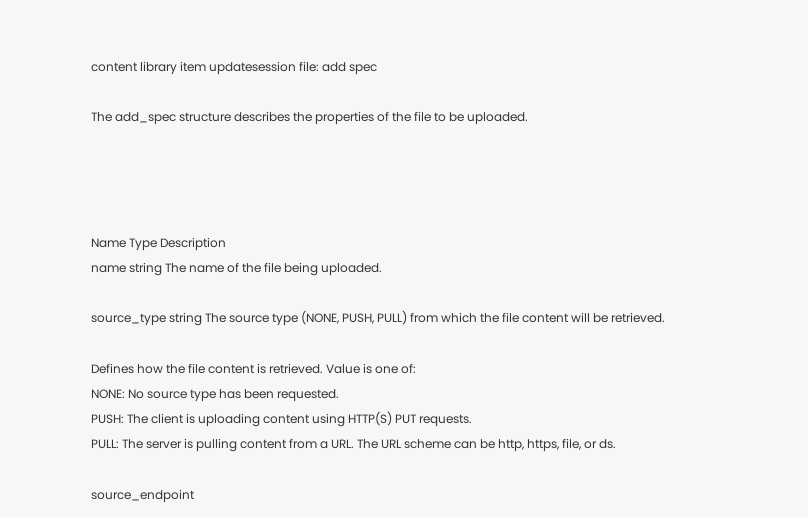content library item updatesession file: add spec

The add_spec structure describes the properties of the file to be uploaded.




Name Type Description
name string The name of the file being uploaded.

source_type string The source type (NONE, PUSH, PULL) from which the file content will be retrieved.

Defines how the file content is retrieved. Value is one of:
NONE: No source type has been requested.
PUSH: The client is uploading content using HTTP(S) PUT requests.
PULL: The server is pulling content from a URL. The URL scheme can be http, https, file, or ds.

source_endpoint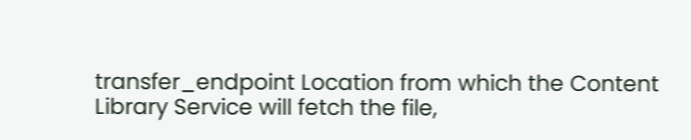transfer_endpoint Location from which the Content Library Service will fetch the file,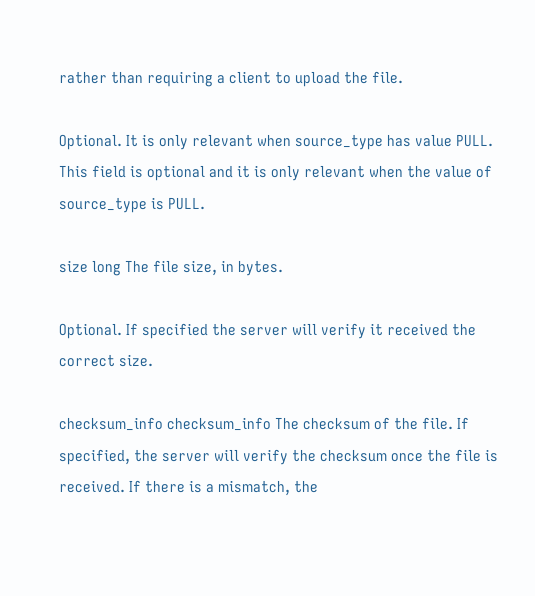rather than requiring a client to upload the file.

Optional. It is only relevant when source_type has value PULL. This field is optional and it is only relevant when the value of source_type is PULL.

size long The file size, in bytes.

Optional. If specified the server will verify it received the correct size.

checksum_info checksum_info The checksum of the file. If specified, the server will verify the checksum once the file is received. If there is a mismatch, the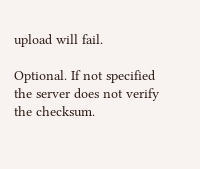upload will fail.

Optional. If not specified the server does not verify the checksum.